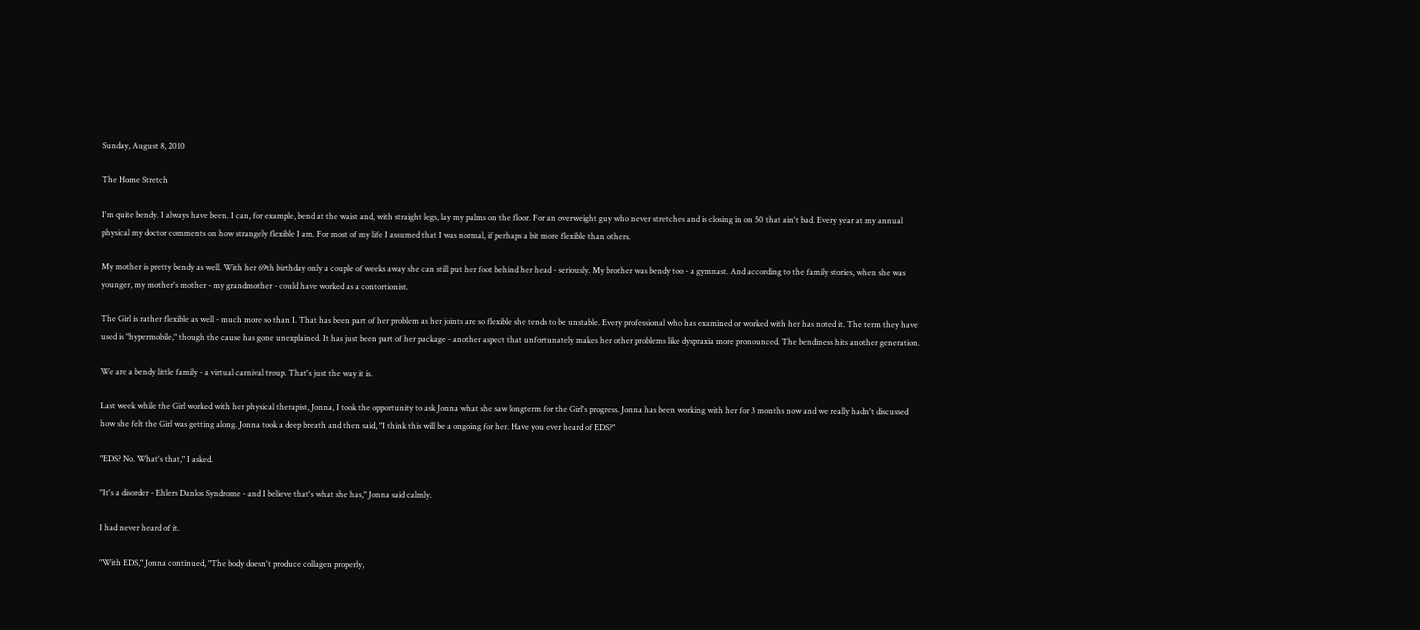Sunday, August 8, 2010

The Home Stretch

I'm quite bendy. I always have been. I can, for example, bend at the waist and, with straight legs, lay my palms on the floor. For an overweight guy who never stretches and is closing in on 50 that ain't bad. Every year at my annual physical my doctor comments on how strangely flexible I am. For most of my life I assumed that I was normal, if perhaps a bit more flexible than others.

My mother is pretty bendy as well. With her 69th birthday only a couple of weeks away she can still put her foot behind her head - seriously. My brother was bendy too - a gymnast. And according to the family stories, when she was younger, my mother's mother - my grandmother - could have worked as a contortionist.

The Girl is rather flexible as well - much more so than I. That has been part of her problem as her joints are so flexible she tends to be unstable. Every professional who has examined or worked with her has noted it. The term they have used is "hypermobile," though the cause has gone unexplained. It has just been part of her package - another aspect that unfortunately makes her other problems like dyspraxia more pronounced. The bendiness hits another generation.

We are a bendy little family - a virtual carnival troup. That's just the way it is.

Last week while the Girl worked with her physical therapist, Jonna, I took the opportunity to ask Jonna what she saw longterm for the Girl's progress. Jonna has been working with her for 3 months now and we really hadn't discussed how she felt the Girl was getting along. Jonna took a deep breath and then said, "I think this will be a ongoing for her. Have you ever heard of EDS?"

"EDS? No. What's that," I asked.

"It's a disorder - Ehlers Danlos Syndrome - and I believe that's what she has," Jonna said calmly.

I had never heard of it.

"With EDS," Jonna continued, "The body doesn't produce collagen properly,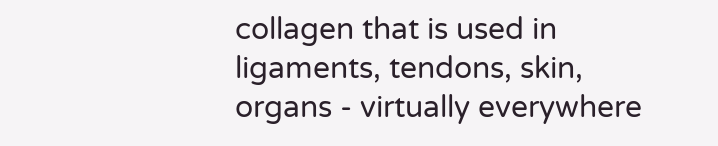collagen that is used in ligaments, tendons, skin, organs - virtually everywhere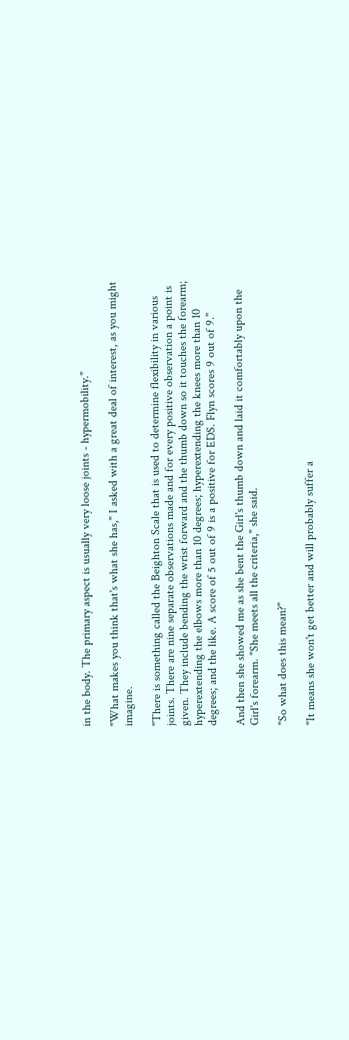in the body. The primary aspect is usually very loose joints - hypermobility."

"What makes you think that's what she has," I asked with a great deal of interest, as you might imagine.

"There is something called the Beighton Scale that is used to determine flexibility in various joints. There are nine separate observations made and for every positive observation a point is given. They include bending the wrist forward and the thumb down so it touches the forearm; hyperextending the elbows more than 10 degrees; hyperextending the knees more than 10 degrees; and the like. A score of 5 out of 9 is a positive for EDS. Flyn scores 9 out of 9."

And then she showed me as she bent the Girl's thumb down and laid it comfortably upon the Girl's forearm. "She meets all the criteria," she said.

"So what does this mean?"

"It means she won't get better and will probably suffer a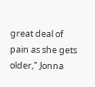great deal of pain as she gets older," Jonna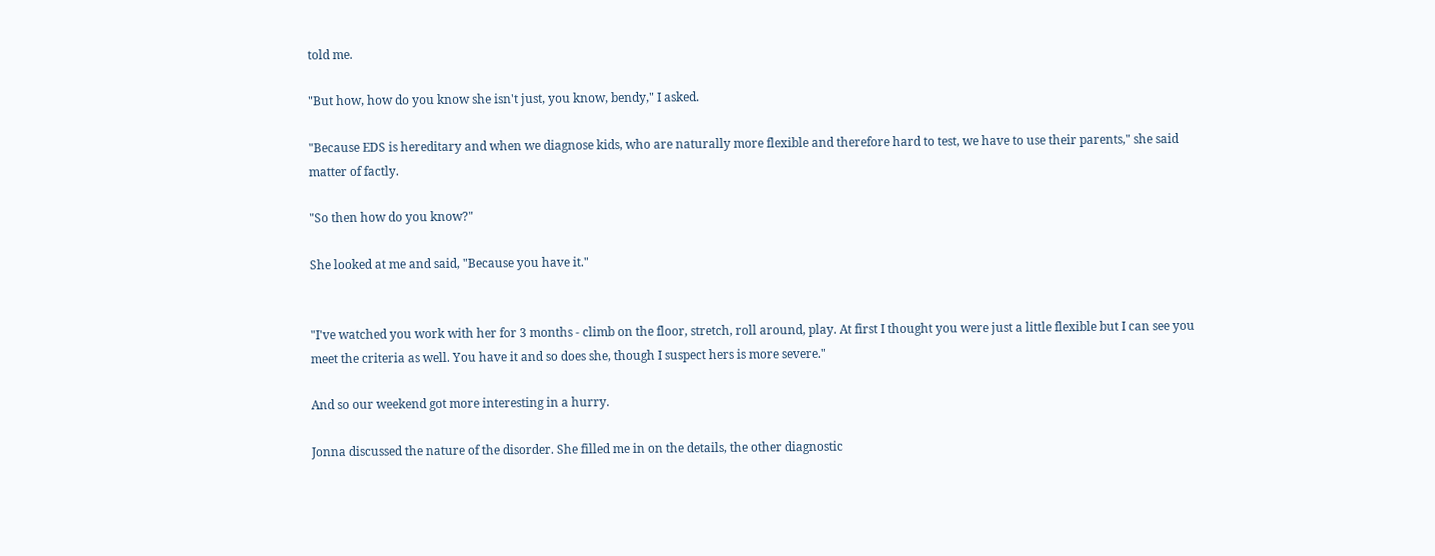told me.

"But how, how do you know she isn't just, you know, bendy," I asked.

"Because EDS is hereditary and when we diagnose kids, who are naturally more flexible and therefore hard to test, we have to use their parents," she said matter of factly.

"So then how do you know?"

She looked at me and said, "Because you have it."


"I've watched you work with her for 3 months - climb on the floor, stretch, roll around, play. At first I thought you were just a little flexible but I can see you meet the criteria as well. You have it and so does she, though I suspect hers is more severe."

And so our weekend got more interesting in a hurry.

Jonna discussed the nature of the disorder. She filled me in on the details, the other diagnostic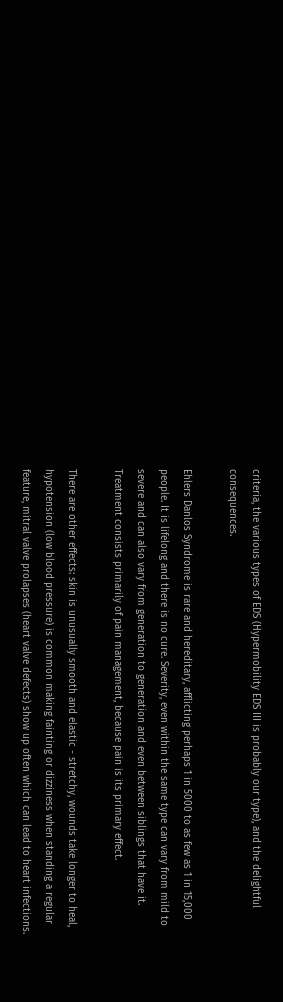criteria, the various types of EDS (Hypermobility EDS III is probably our type), and the delightful consequences.

Ehlers Danlos Syndrome is rare and hereditary, afflicting perhaps 1 in 5000 to as few as 1 in 15,000 people. It is lifelong and there is no cure. Severity, even within the same type can vary from mild to severe and can also vary from generation to generation and even between siblings that have it. Treatment consists primarily of pain management, because pain is its primary effect.

There are other effects: skin is unusually smooth and elastic - stretchy, wounds take longer to heal, hypotension (low blood pressure) is common making fainting or dizziness when standing a regular feature, mitral valve prolapses (heart valve defects) show up often which can lead to heart infections.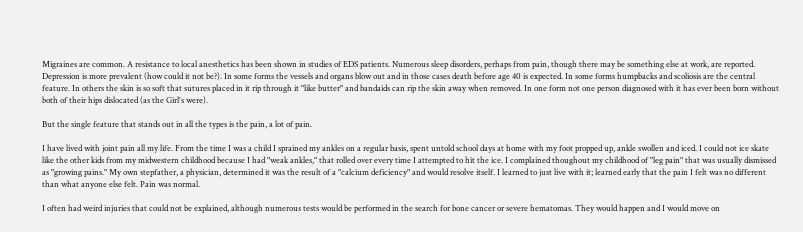Migraines are common. A resistance to local anesthetics has been shown in studies of EDS patients. Numerous sleep disorders, perhaps from pain, though there may be something else at work, are reported. Depression is more prevalent (how could it not be?). In some forms the vessels and organs blow out and in those cases death before age 40 is expected. In some forms humpbacks and scoliosis are the central feature. In others the skin is so soft that sutures placed in it rip through it "like butter" and bandaids can rip the skin away when removed. In one form not one person diagnosed with it has ever been born without both of their hips dislocated (as the Girl's were).

But the single feature that stands out in all the types is the pain, a lot of pain.

I have lived with joint pain all my life. From the time I was a child I sprained my ankles on a regular basis, spent untold school days at home with my foot propped up, ankle swollen and iced. I could not ice skate like the other kids from my midwestern childhood because I had "weak ankles," that rolled over every time I attempted to hit the ice. I complained thoughout my childhood of "leg pain" that was usually dismissed as "growing pains." My own stepfather, a physician, determined it was the result of a "calcium deficiency" and would resolve itself. I learned to just live with it; learned early that the pain I felt was no different than what anyone else felt. Pain was normal.

I often had weird injuries that could not be explained, although numerous tests would be performed in the search for bone cancer or severe hematomas. They would happen and I would move on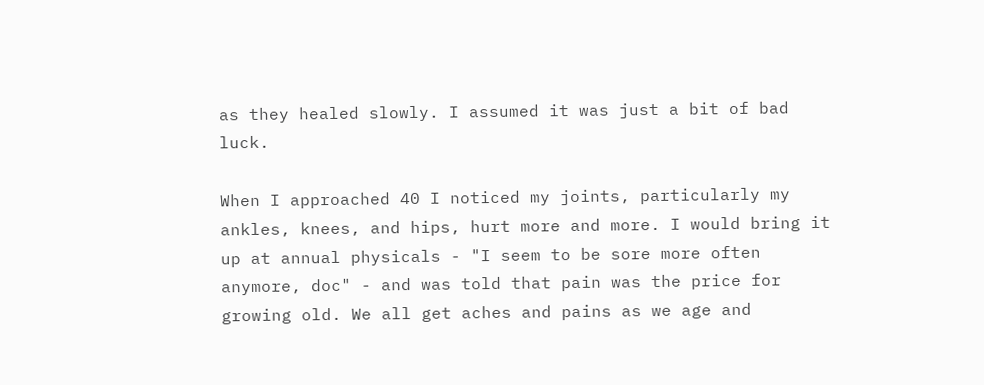as they healed slowly. I assumed it was just a bit of bad luck.

When I approached 40 I noticed my joints, particularly my ankles, knees, and hips, hurt more and more. I would bring it up at annual physicals - "I seem to be sore more often anymore, doc" - and was told that pain was the price for growing old. We all get aches and pains as we age and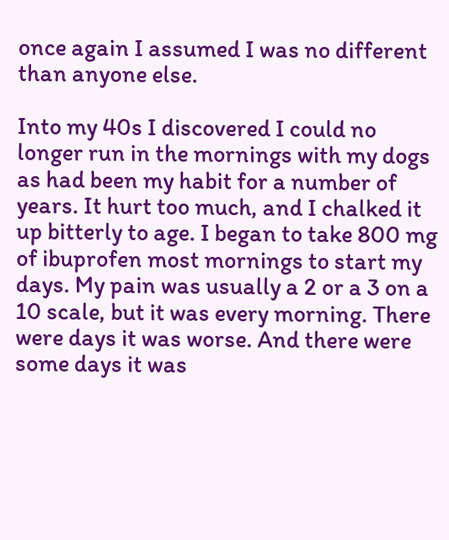once again I assumed I was no different than anyone else.

Into my 40s I discovered I could no longer run in the mornings with my dogs as had been my habit for a number of years. It hurt too much, and I chalked it up bitterly to age. I began to take 800 mg of ibuprofen most mornings to start my days. My pain was usually a 2 or a 3 on a 10 scale, but it was every morning. There were days it was worse. And there were some days it was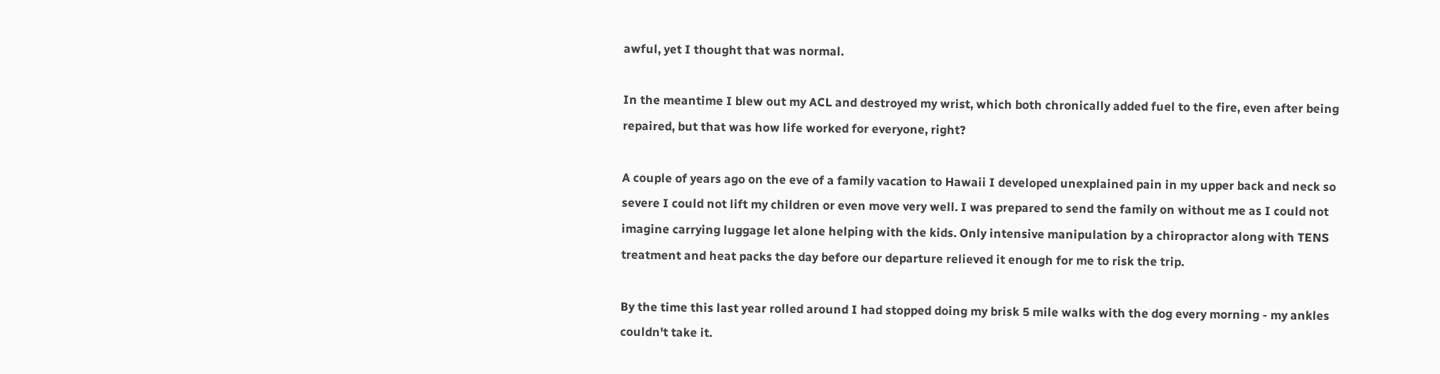awful, yet I thought that was normal.

In the meantime I blew out my ACL and destroyed my wrist, which both chronically added fuel to the fire, even after being repaired, but that was how life worked for everyone, right?

A couple of years ago on the eve of a family vacation to Hawaii I developed unexplained pain in my upper back and neck so severe I could not lift my children or even move very well. I was prepared to send the family on without me as I could not imagine carrying luggage let alone helping with the kids. Only intensive manipulation by a chiropractor along with TENS treatment and heat packs the day before our departure relieved it enough for me to risk the trip.

By the time this last year rolled around I had stopped doing my brisk 5 mile walks with the dog every morning - my ankles couldn't take it.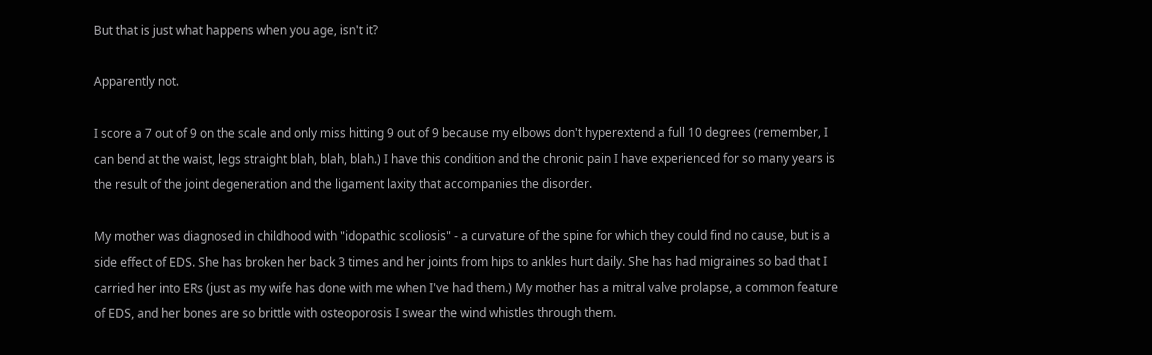But that is just what happens when you age, isn't it?

Apparently not.

I score a 7 out of 9 on the scale and only miss hitting 9 out of 9 because my elbows don't hyperextend a full 10 degrees (remember, I can bend at the waist, legs straight blah, blah, blah.) I have this condition and the chronic pain I have experienced for so many years is the result of the joint degeneration and the ligament laxity that accompanies the disorder.

My mother was diagnosed in childhood with "idopathic scoliosis" - a curvature of the spine for which they could find no cause, but is a side effect of EDS. She has broken her back 3 times and her joints from hips to ankles hurt daily. She has had migraines so bad that I carried her into ERs (just as my wife has done with me when I've had them.) My mother has a mitral valve prolapse, a common feature of EDS, and her bones are so brittle with osteoporosis I swear the wind whistles through them.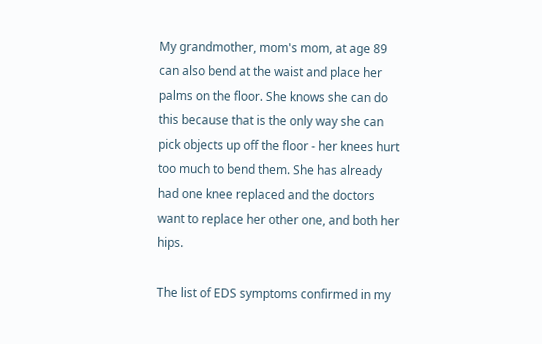My grandmother, mom's mom, at age 89 can also bend at the waist and place her palms on the floor. She knows she can do this because that is the only way she can pick objects up off the floor - her knees hurt too much to bend them. She has already had one knee replaced and the doctors want to replace her other one, and both her hips.

The list of EDS symptoms confirmed in my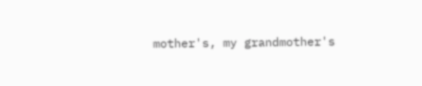mother's, my grandmother's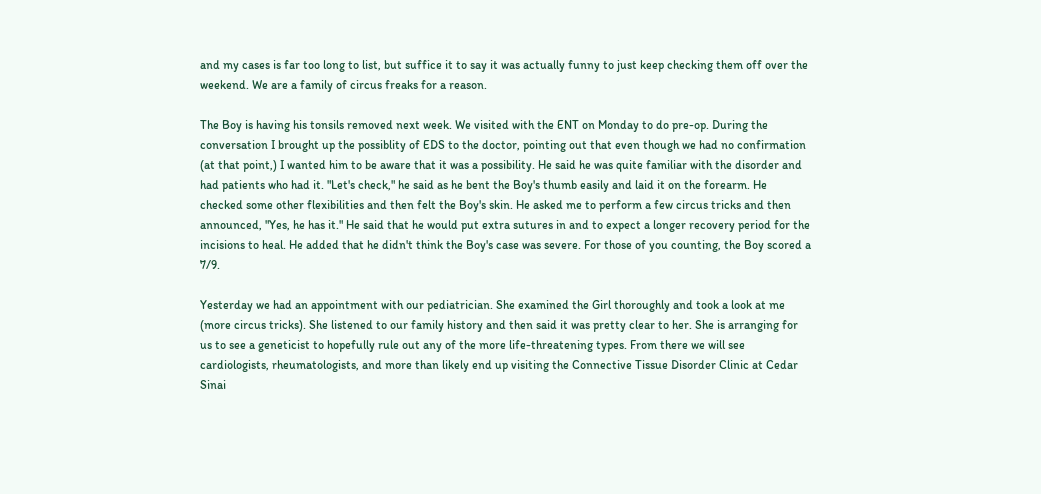and my cases is far too long to list, but suffice it to say it was actually funny to just keep checking them off over the weekend. We are a family of circus freaks for a reason.

The Boy is having his tonsils removed next week. We visited with the ENT on Monday to do pre-op. During the conversation I brought up the possiblity of EDS to the doctor, pointing out that even though we had no confirmation (at that point,) I wanted him to be aware that it was a possibility. He said he was quite familiar with the disorder and had patients who had it. "Let's check," he said as he bent the Boy's thumb easily and laid it on the forearm. He checked some other flexibilities and then felt the Boy's skin. He asked me to perform a few circus tricks and then announced, "Yes, he has it." He said that he would put extra sutures in and to expect a longer recovery period for the incisions to heal. He added that he didn't think the Boy's case was severe. For those of you counting, the Boy scored a 7/9.

Yesterday we had an appointment with our pediatrician. She examined the Girl thoroughly and took a look at me (more circus tricks). She listened to our family history and then said it was pretty clear to her. She is arranging for us to see a geneticist to hopefully rule out any of the more life-threatening types. From there we will see cardiologists, rheumatologists, and more than likely end up visiting the Connective Tissue Disorder Clinic at Cedar Sinai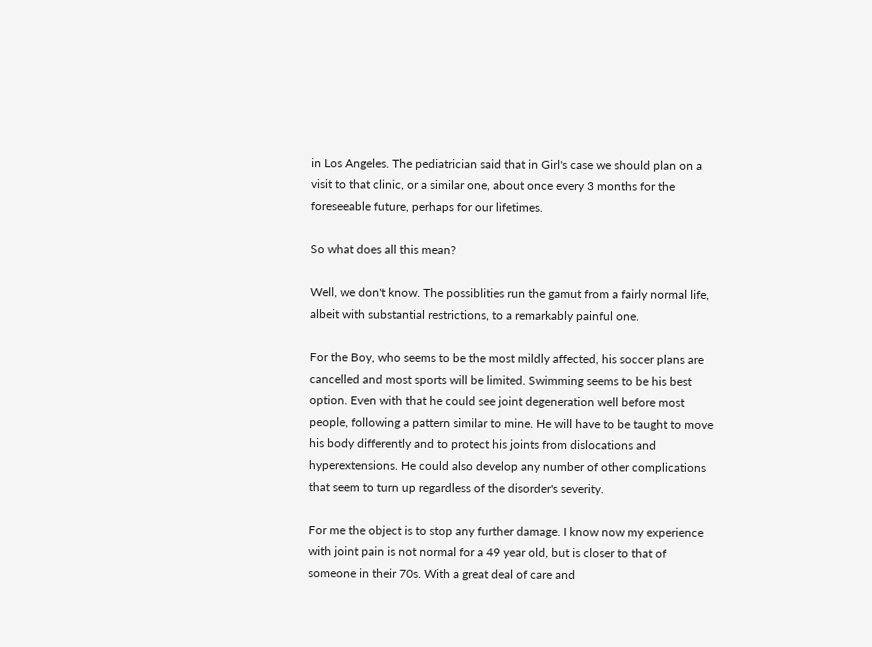in Los Angeles. The pediatrician said that in Girl's case we should plan on a visit to that clinic, or a similar one, about once every 3 months for the foreseeable future, perhaps for our lifetimes.

So what does all this mean?

Well, we don't know. The possiblities run the gamut from a fairly normal life, albeit with substantial restrictions, to a remarkably painful one.

For the Boy, who seems to be the most mildly affected, his soccer plans are cancelled and most sports will be limited. Swimming seems to be his best option. Even with that he could see joint degeneration well before most people, following a pattern similar to mine. He will have to be taught to move his body differently and to protect his joints from dislocations and hyperextensions. He could also develop any number of other complications that seem to turn up regardless of the disorder's severity.

For me the object is to stop any further damage. I know now my experience with joint pain is not normal for a 49 year old, but is closer to that of someone in their 70s. With a great deal of care and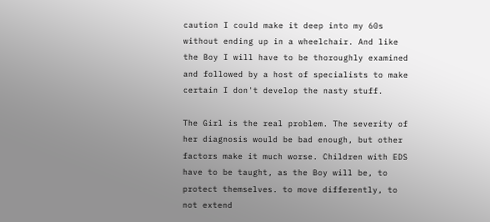caution I could make it deep into my 60s without ending up in a wheelchair. And like the Boy I will have to be thoroughly examined and followed by a host of specialists to make certain I don't develop the nasty stuff.

The Girl is the real problem. The severity of her diagnosis would be bad enough, but other factors make it much worse. Children with EDS have to be taught, as the Boy will be, to protect themselves. to move differently, to not extend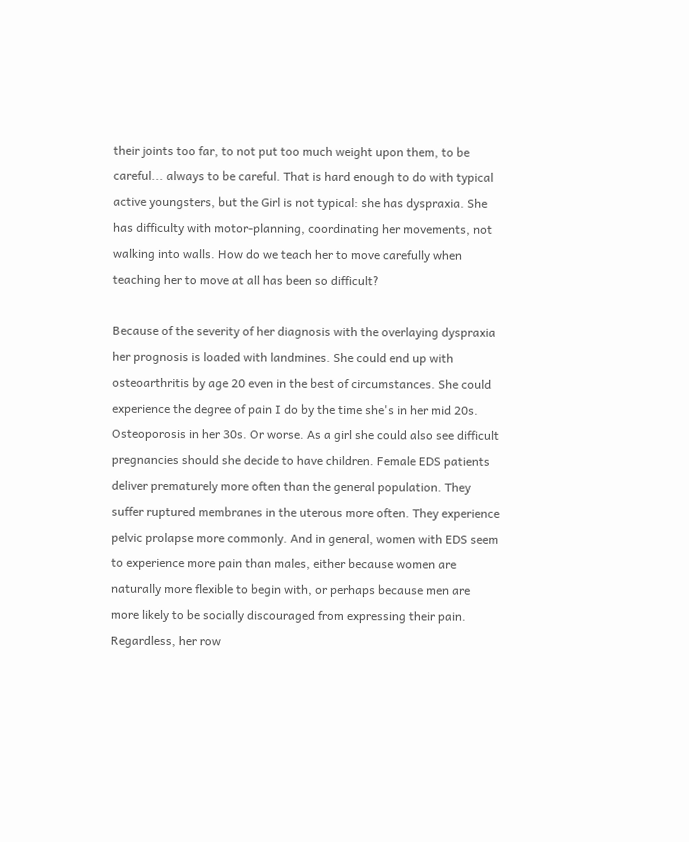their joints too far, to not put too much weight upon them, to be careful... always to be careful. That is hard enough to do with typical active youngsters, but the Girl is not typical: she has dyspraxia. She has difficulty with motor-planning, coordinating her movements, not walking into walls. How do we teach her to move carefully when teaching her to move at all has been so difficult?

Because of the severity of her diagnosis with the overlaying dyspraxia her prognosis is loaded with landmines. She could end up with osteoarthritis by age 20 even in the best of circumstances. She could experience the degree of pain I do by the time she's in her mid 20s. Osteoporosis in her 30s. Or worse. As a girl she could also see difficult pregnancies should she decide to have children. Female EDS patients deliver prematurely more often than the general population. They suffer ruptured membranes in the uterous more often. They experience pelvic prolapse more commonly. And in general, women with EDS seem to experience more pain than males, either because women are naturally more flexible to begin with, or perhaps because men are more likely to be socially discouraged from expressing their pain. Regardless, her row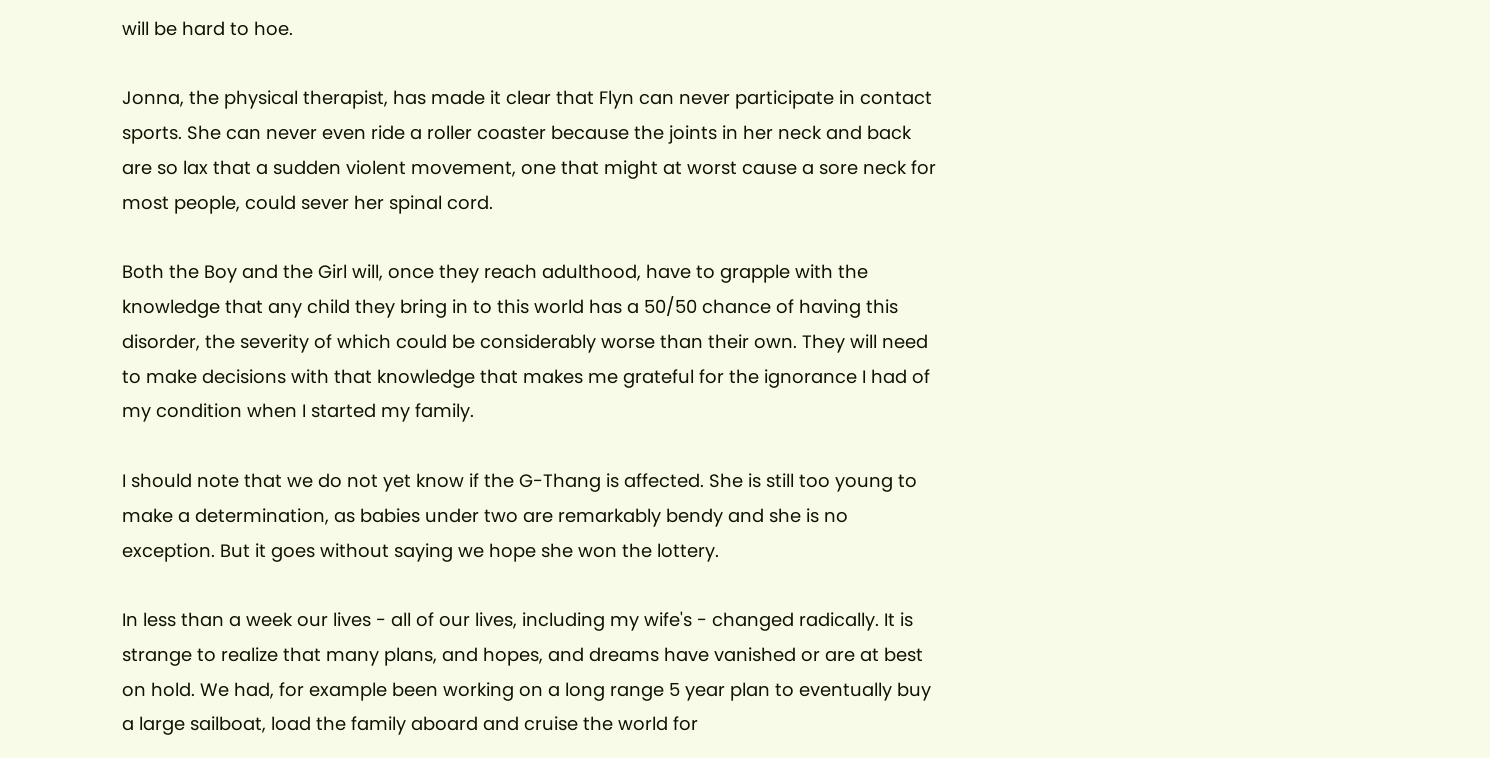will be hard to hoe.

Jonna, the physical therapist, has made it clear that Flyn can never participate in contact sports. She can never even ride a roller coaster because the joints in her neck and back are so lax that a sudden violent movement, one that might at worst cause a sore neck for most people, could sever her spinal cord.

Both the Boy and the Girl will, once they reach adulthood, have to grapple with the knowledge that any child they bring in to this world has a 50/50 chance of having this disorder, the severity of which could be considerably worse than their own. They will need to make decisions with that knowledge that makes me grateful for the ignorance I had of my condition when I started my family.

I should note that we do not yet know if the G-Thang is affected. She is still too young to make a determination, as babies under two are remarkably bendy and she is no exception. But it goes without saying we hope she won the lottery.

In less than a week our lives - all of our lives, including my wife's - changed radically. It is strange to realize that many plans, and hopes, and dreams have vanished or are at best on hold. We had, for example been working on a long range 5 year plan to eventually buy a large sailboat, load the family aboard and cruise the world for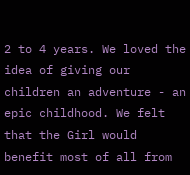2 to 4 years. We loved the idea of giving our children an adventure - an epic childhood. We felt that the Girl would benefit most of all from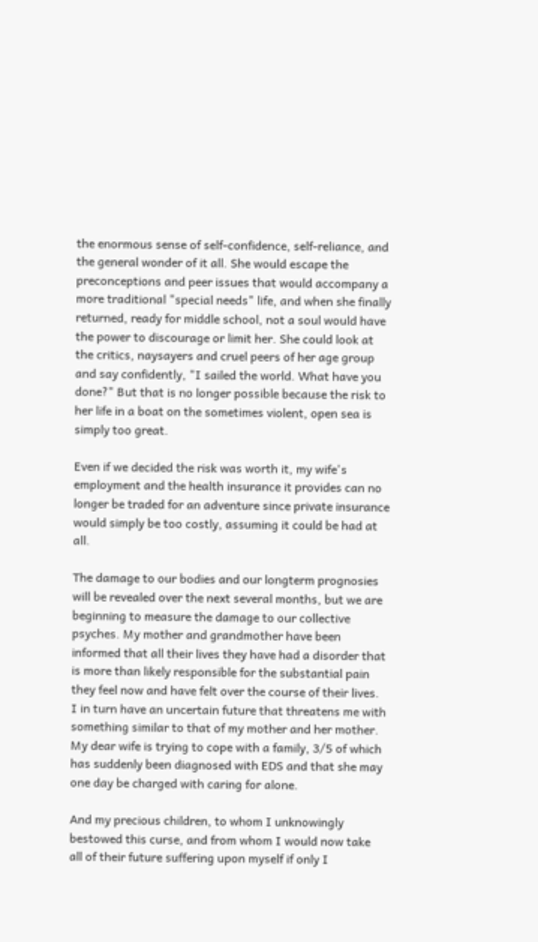the enormous sense of self-confidence, self-reliance, and the general wonder of it all. She would escape the preconceptions and peer issues that would accompany a more traditional "special needs" life, and when she finally returned, ready for middle school, not a soul would have the power to discourage or limit her. She could look at the critics, naysayers and cruel peers of her age group and say confidently, "I sailed the world. What have you done?" But that is no longer possible because the risk to her life in a boat on the sometimes violent, open sea is simply too great.

Even if we decided the risk was worth it, my wife's employment and the health insurance it provides can no longer be traded for an adventure since private insurance would simply be too costly, assuming it could be had at all.

The damage to our bodies and our longterm prognosies will be revealed over the next several months, but we are beginning to measure the damage to our collective psyches. My mother and grandmother have been informed that all their lives they have had a disorder that is more than likely responsible for the substantial pain they feel now and have felt over the course of their lives. I in turn have an uncertain future that threatens me with something similar to that of my mother and her mother. My dear wife is trying to cope with a family, 3/5 of which has suddenly been diagnosed with EDS and that she may one day be charged with caring for alone.

And my precious children, to whom I unknowingly bestowed this curse, and from whom I would now take all of their future suffering upon myself if only I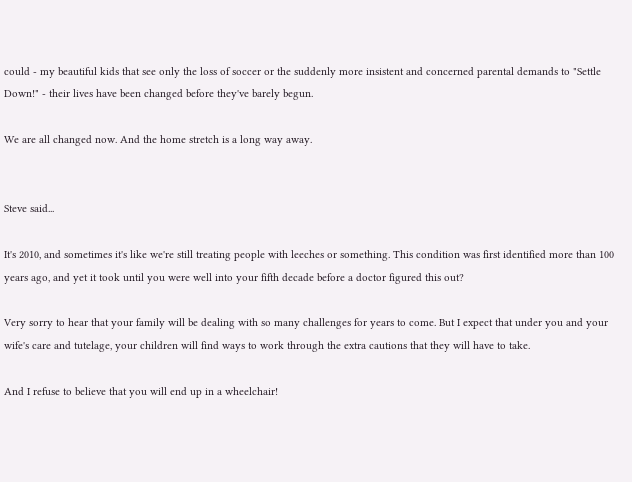could - my beautiful kids that see only the loss of soccer or the suddenly more insistent and concerned parental demands to "Settle Down!" - their lives have been changed before they've barely begun.

We are all changed now. And the home stretch is a long way away.


Steve said...

It's 2010, and sometimes it's like we're still treating people with leeches or something. This condition was first identified more than 100 years ago, and yet it took until you were well into your fifth decade before a doctor figured this out?

Very sorry to hear that your family will be dealing with so many challenges for years to come. But I expect that under you and your wife's care and tutelage, your children will find ways to work through the extra cautions that they will have to take.

And I refuse to believe that you will end up in a wheelchair!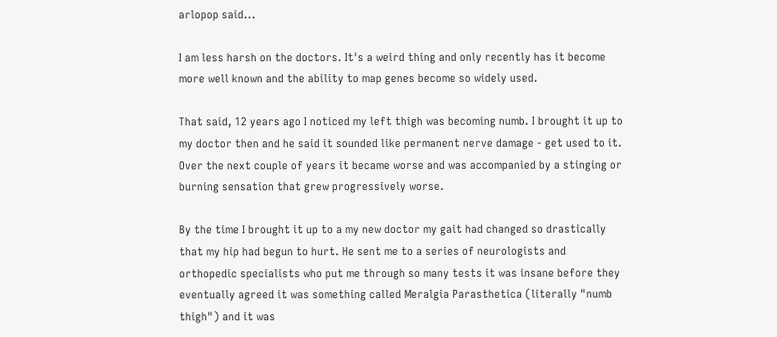arlopop said...

I am less harsh on the doctors. It's a weird thing and only recently has it become more well known and the ability to map genes become so widely used.

That said, 12 years ago I noticed my left thigh was becoming numb. I brought it up to my doctor then and he said it sounded like permanent nerve damage - get used to it. Over the next couple of years it became worse and was accompanied by a stinging or burning sensation that grew progressively worse.

By the time I brought it up to a my new doctor my gait had changed so drastically that my hip had begun to hurt. He sent me to a series of neurologists and orthopedic specialists who put me through so many tests it was insane before they eventually agreed it was something called Meralgia Parasthetica (literally "numb thigh") and it was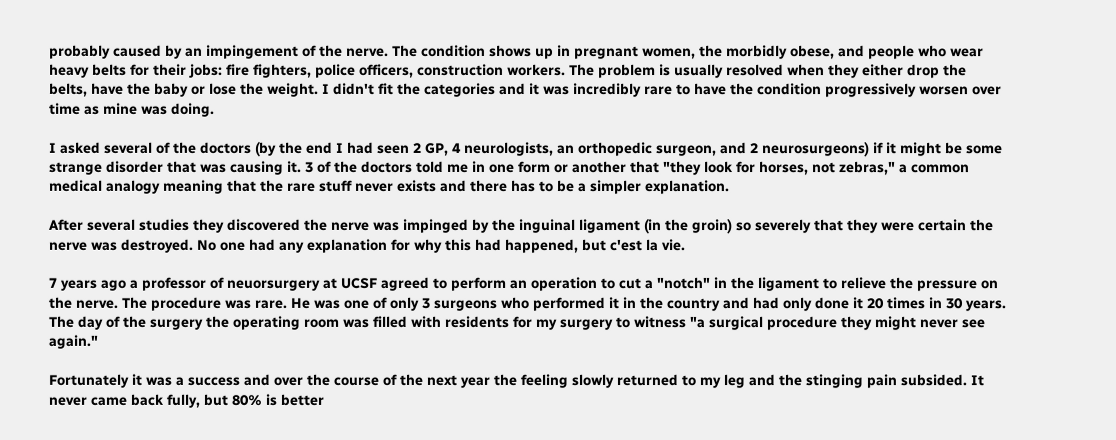probably caused by an impingement of the nerve. The condition shows up in pregnant women, the morbidly obese, and people who wear heavy belts for their jobs: fire fighters, police officers, construction workers. The problem is usually resolved when they either drop the belts, have the baby or lose the weight. I didn't fit the categories and it was incredibly rare to have the condition progressively worsen over time as mine was doing.

I asked several of the doctors (by the end I had seen 2 GP, 4 neurologists, an orthopedic surgeon, and 2 neurosurgeons) if it might be some strange disorder that was causing it. 3 of the doctors told me in one form or another that "they look for horses, not zebras," a common medical analogy meaning that the rare stuff never exists and there has to be a simpler explanation.

After several studies they discovered the nerve was impinged by the inguinal ligament (in the groin) so severely that they were certain the nerve was destroyed. No one had any explanation for why this had happened, but c'est la vie.

7 years ago a professor of neuorsurgery at UCSF agreed to perform an operation to cut a "notch" in the ligament to relieve the pressure on the nerve. The procedure was rare. He was one of only 3 surgeons who performed it in the country and had only done it 20 times in 30 years. The day of the surgery the operating room was filled with residents for my surgery to witness "a surgical procedure they might never see again."

Fortunately it was a success and over the course of the next year the feeling slowly returned to my leg and the stinging pain subsided. It never came back fully, but 80% is better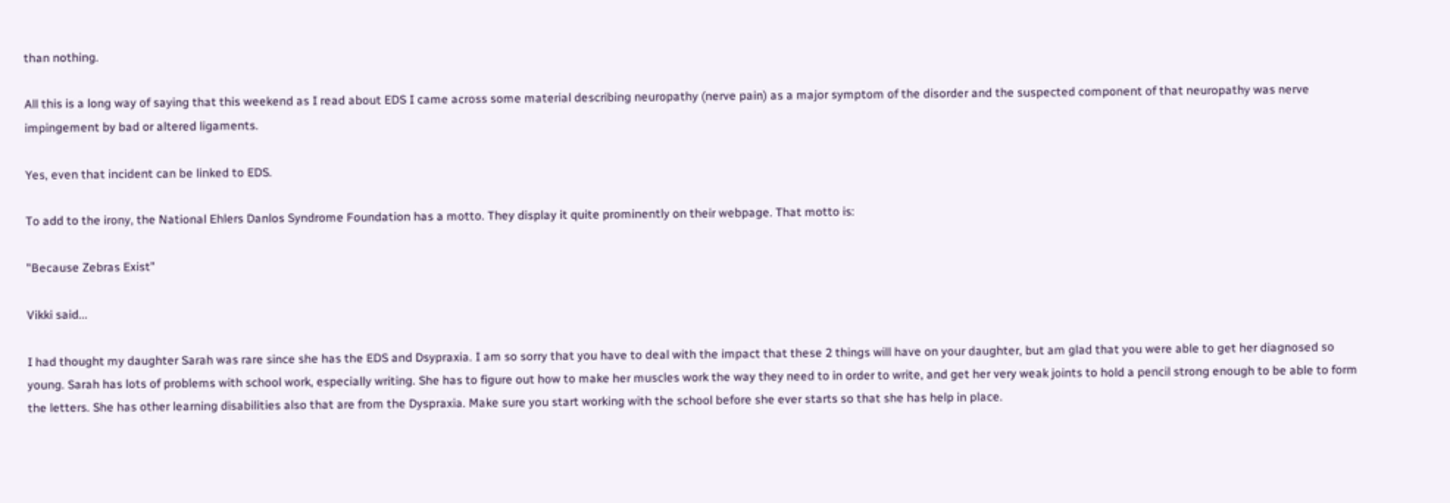than nothing.

All this is a long way of saying that this weekend as I read about EDS I came across some material describing neuropathy (nerve pain) as a major symptom of the disorder and the suspected component of that neuropathy was nerve impingement by bad or altered ligaments.

Yes, even that incident can be linked to EDS.

To add to the irony, the National Ehlers Danlos Syndrome Foundation has a motto. They display it quite prominently on their webpage. That motto is:

"Because Zebras Exist"

Vikki said...

I had thought my daughter Sarah was rare since she has the EDS and Dsypraxia. I am so sorry that you have to deal with the impact that these 2 things will have on your daughter, but am glad that you were able to get her diagnosed so young. Sarah has lots of problems with school work, especially writing. She has to figure out how to make her muscles work the way they need to in order to write, and get her very weak joints to hold a pencil strong enough to be able to form the letters. She has other learning disabilities also that are from the Dyspraxia. Make sure you start working with the school before she ever starts so that she has help in place.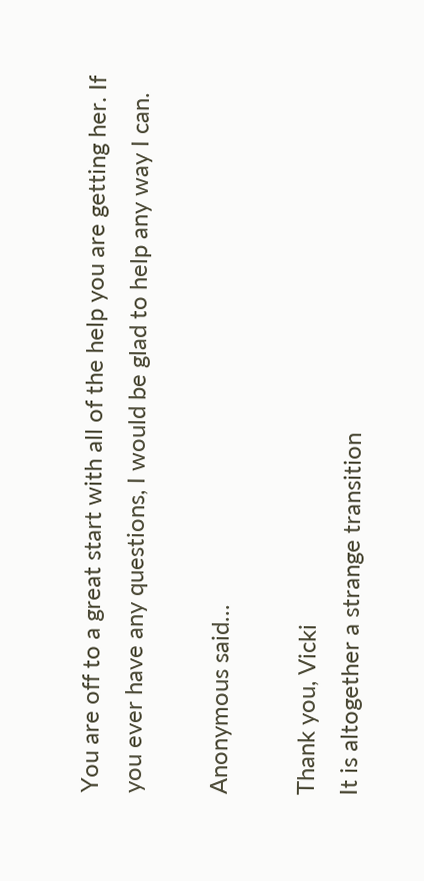You are off to a great start with all of the help you are getting her. If you ever have any questions, I would be glad to help any way I can.

Anonymous said...

Thank you, Vicki
It is altogether a strange transition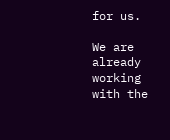for us.

We are already working with the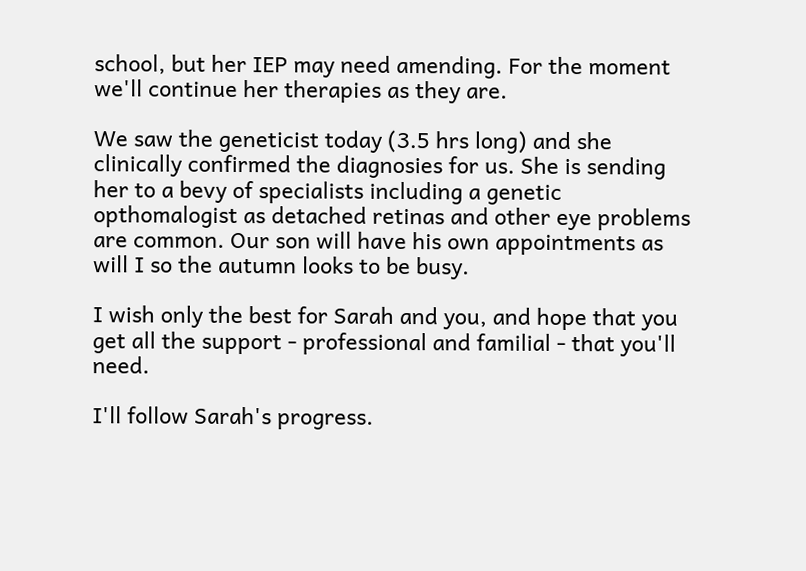school, but her IEP may need amending. For the moment we'll continue her therapies as they are.

We saw the geneticist today (3.5 hrs long) and she clinically confirmed the diagnosies for us. She is sending her to a bevy of specialists including a genetic opthomalogist as detached retinas and other eye problems are common. Our son will have his own appointments as will I so the autumn looks to be busy.

I wish only the best for Sarah and you, and hope that you get all the support - professional and familial - that you'll need.

I'll follow Sarah's progress.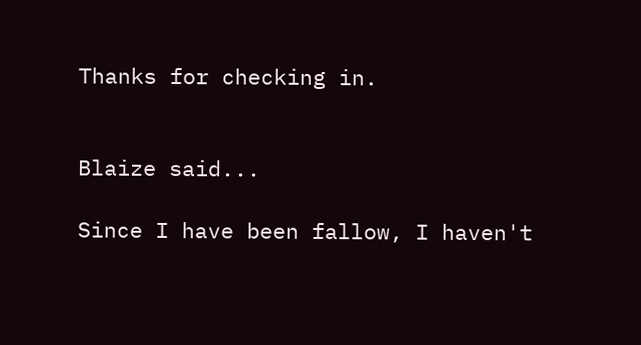Thanks for checking in.


Blaize said...

Since I have been fallow, I haven't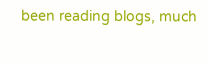been reading blogs, much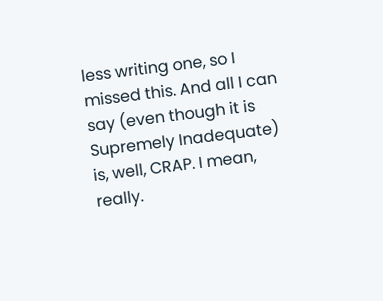less writing one, so I missed this. And all I can say (even though it is Supremely Inadequate) is, well, CRAP. I mean, really.